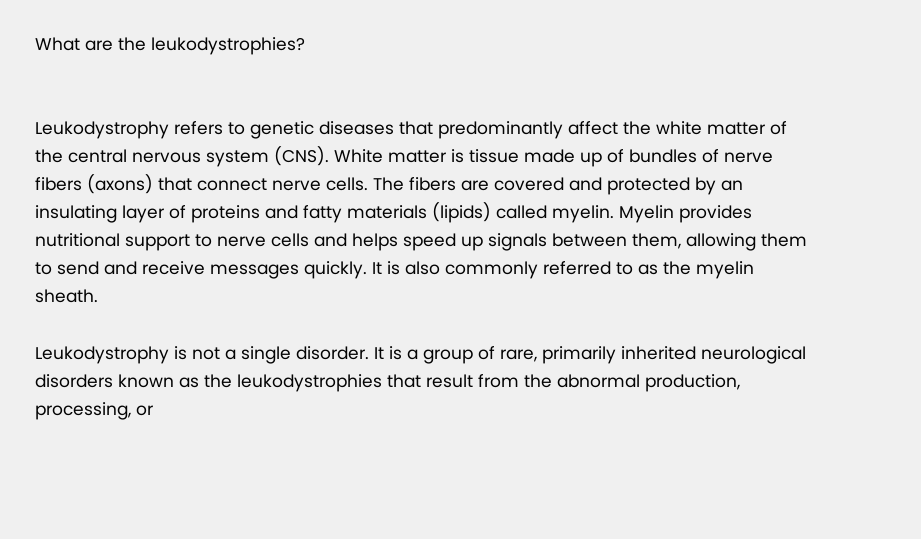What are the leukodystrophies?


Leukodystrophy refers to genetic diseases that predominantly affect the white matter of the central nervous system (CNS). White matter is tissue made up of bundles of nerve fibers (axons) that connect nerve cells. The fibers are covered and protected by an insulating layer of proteins and fatty materials (lipids) called myelin. Myelin provides nutritional support to nerve cells and helps speed up signals between them, allowing them to send and receive messages quickly. It is also commonly referred to as the myelin sheath.

Leukodystrophy is not a single disorder. It is a group of rare, primarily inherited neurological disorders known as the leukodystrophies that result from the abnormal production, processing, or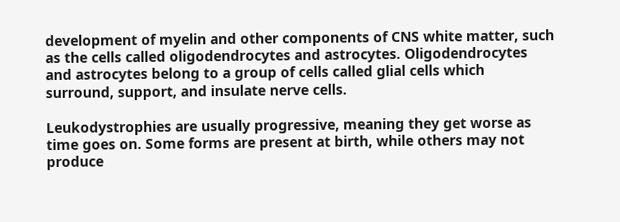development of myelin and other components of CNS white matter, such as the cells called oligodendrocytes and astrocytes. Oligodendrocytes and astrocytes belong to a group of cells called glial cells which surround, support, and insulate nerve cells.

Leukodystrophies are usually progressive, meaning they get worse as time goes on. Some forms are present at birth, while others may not produce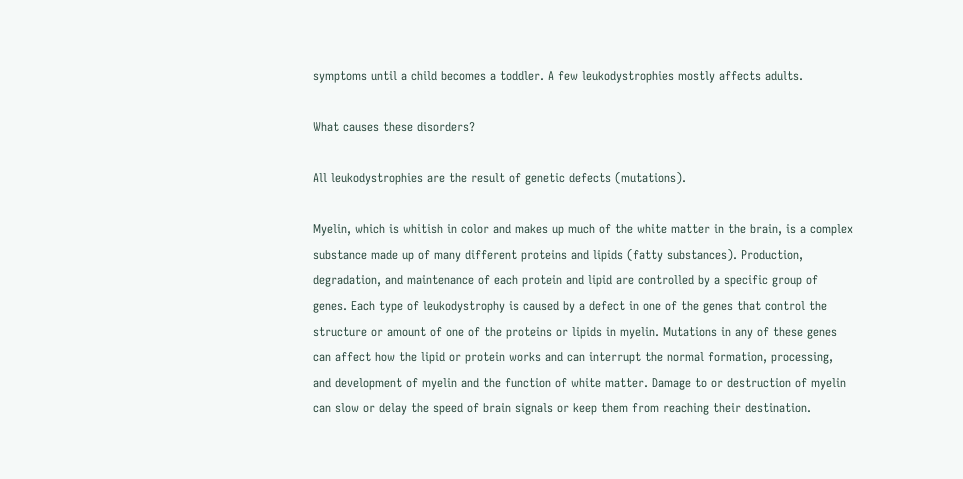symptoms until a child becomes a toddler. A few leukodystrophies mostly affects adults.

What causes these disorders?

All leukodystrophies are the result of genetic defects (mutations).

Myelin, which is whitish in color and makes up much of the white matter in the brain, is a complex substance made up of many different proteins and lipids (fatty substances). Production, degradation, and maintenance of each protein and lipid are controlled by a specific group of genes. Each type of leukodystrophy is caused by a defect in one of the genes that control the structure or amount of one of the proteins or lipids in myelin. Mutations in any of these genes can affect how the lipid or protein works and can interrupt the normal formation, processing, and development of myelin and the function of white matter. Damage to or destruction of myelin can slow or delay the speed of brain signals or keep them from reaching their destination.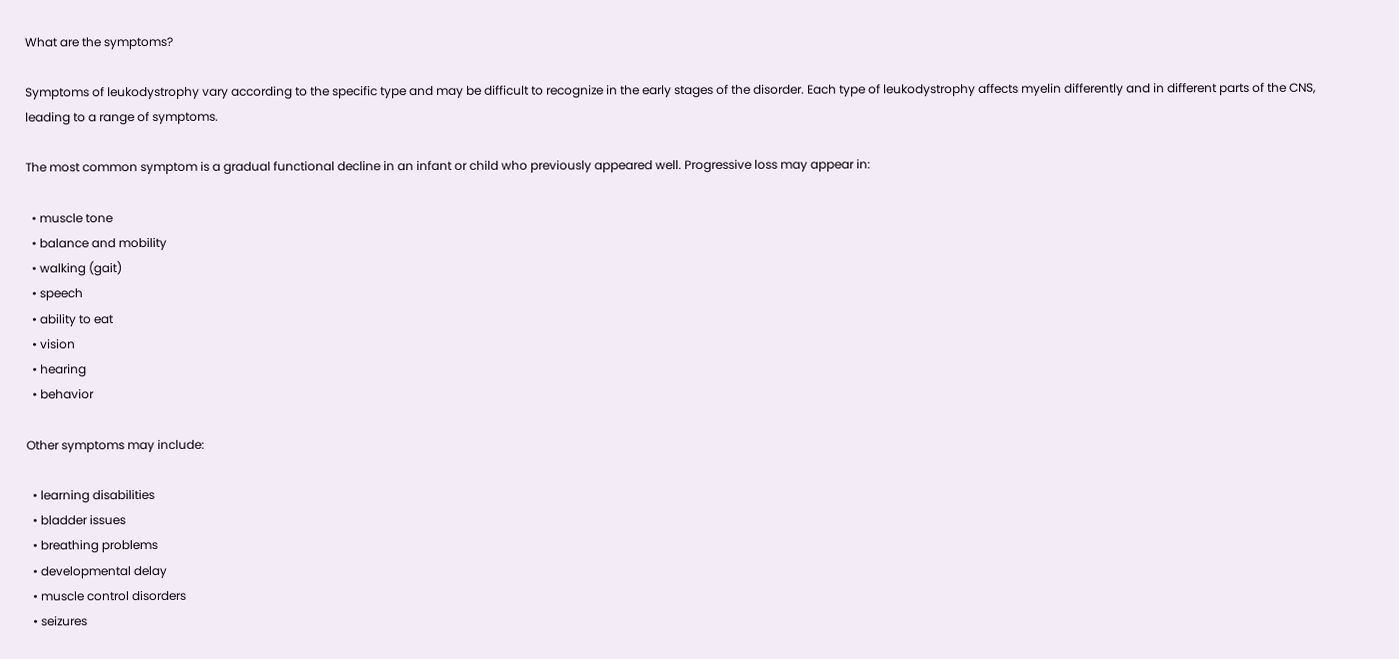What are the symptoms?

Symptoms of leukodystrophy vary according to the specific type and may be difficult to recognize in the early stages of the disorder. Each type of leukodystrophy affects myelin differently and in different parts of the CNS, leading to a range of symptoms.

The most common symptom is a gradual functional decline in an infant or child who previously appeared well. Progressive loss may appear in:

  • muscle tone
  • balance and mobility
  • walking (gait)
  • speech
  • ability to eat
  • vision
  • hearing
  • behavior

Other symptoms may include:

  • learning disabilities
  • bladder issues
  • breathing problems
  • developmental delay
  • muscle control disorders
  • seizures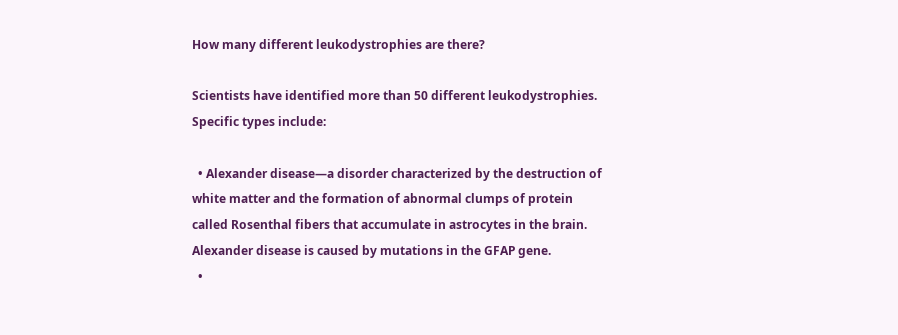How many different leukodystrophies are there?

Scientists have identified more than 50 different leukodystrophies. Specific types include:

  • Alexander disease—a disorder characterized by the destruction of white matter and the formation of abnormal clumps of protein called Rosenthal fibers that accumulate in astrocytes in the brain. Alexander disease is caused by mutations in the GFAP gene.
  •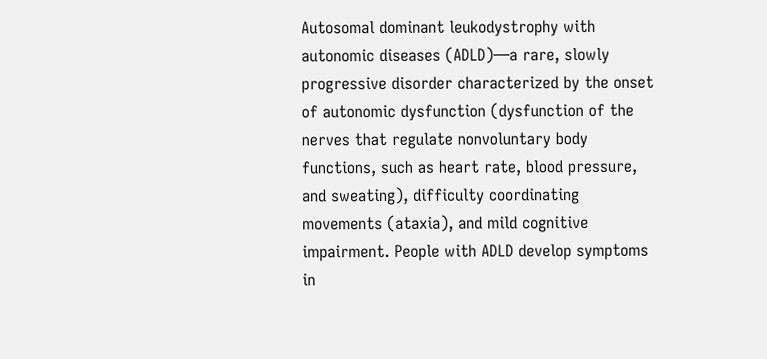Autosomal dominant leukodystrophy with autonomic diseases (ADLD)—a rare, slowly progressive disorder characterized by the onset of autonomic dysfunction (dysfunction of the nerves that regulate nonvoluntary body functions, such as heart rate, blood pressure, and sweating), difficulty coordinating movements (ataxia), and mild cognitive impairment. People with ADLD develop symptoms in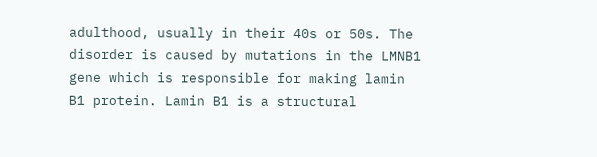adulthood, usually in their 40s or 50s. The disorder is caused by mutations in the LMNB1 gene which is responsible for making lamin B1 protein. Lamin B1 is a structural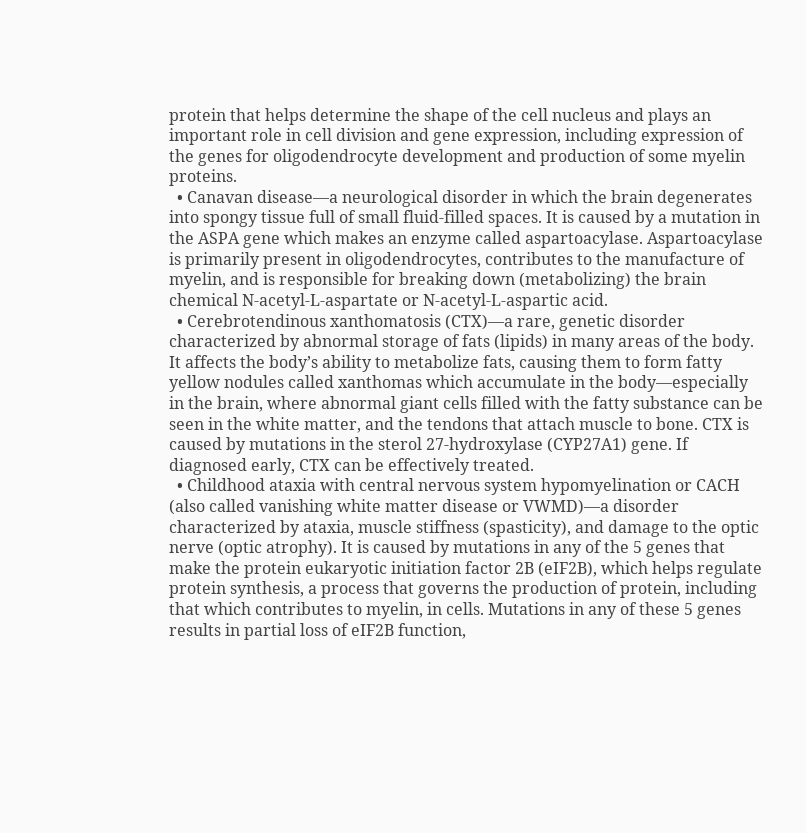protein that helps determine the shape of the cell nucleus and plays an important role in cell division and gene expression, including expression of the genes for oligodendrocyte development and production of some myelin proteins.
  • Canavan disease—a neurological disorder in which the brain degenerates into spongy tissue full of small fluid-filled spaces. It is caused by a mutation in the ASPA gene which makes an enzyme called aspartoacylase. Aspartoacylase is primarily present in oligodendrocytes, contributes to the manufacture of myelin, and is responsible for breaking down (metabolizing) the brain chemical N-acetyl-L-aspartate or N-acetyl-L-aspartic acid.
  • Cerebrotendinous xanthomatosis (CTX)—a rare, genetic disorder characterized by abnormal storage of fats (lipids) in many areas of the body. It affects the body’s ability to metabolize fats, causing them to form fatty yellow nodules called xanthomas which accumulate in the body—especially in the brain, where abnormal giant cells filled with the fatty substance can be seen in the white matter, and the tendons that attach muscle to bone. CTX is caused by mutations in the sterol 27-hydroxylase (CYP27A1) gene. If diagnosed early, CTX can be effectively treated.
  • Childhood ataxia with central nervous system hypomyelination or CACH (also called vanishing white matter disease or VWMD)—a disorder characterized by ataxia, muscle stiffness (spasticity), and damage to the optic nerve (optic atrophy). It is caused by mutations in any of the 5 genes that make the protein eukaryotic initiation factor 2B (eIF2B), which helps regulate protein synthesis, a process that governs the production of protein, including that which contributes to myelin, in cells. Mutations in any of these 5 genes results in partial loss of eIF2B function,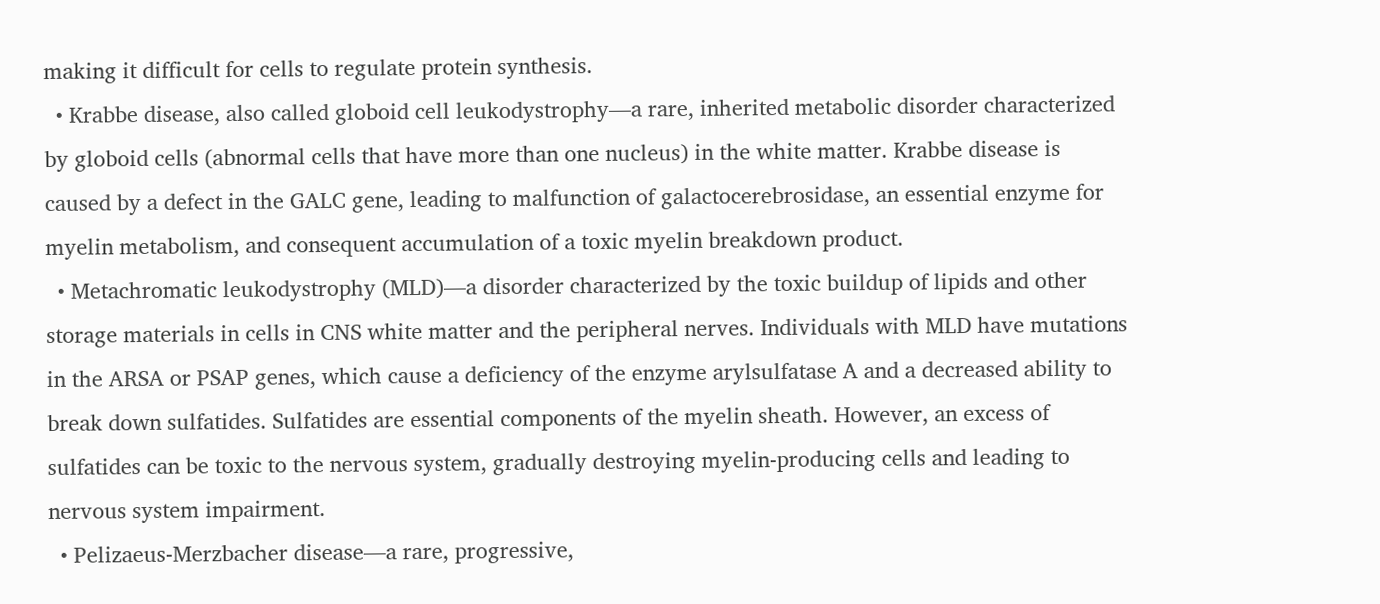making it difficult for cells to regulate protein synthesis.
  • Krabbe disease, also called globoid cell leukodystrophy—a rare, inherited metabolic disorder characterized by globoid cells (abnormal cells that have more than one nucleus) in the white matter. Krabbe disease is caused by a defect in the GALC gene, leading to malfunction of galactocerebrosidase, an essential enzyme for myelin metabolism, and consequent accumulation of a toxic myelin breakdown product.
  • Metachromatic leukodystrophy (MLD)—a disorder characterized by the toxic buildup of lipids and other storage materials in cells in CNS white matter and the peripheral nerves. Individuals with MLD have mutations in the ARSA or PSAP genes, which cause a deficiency of the enzyme arylsulfatase A and a decreased ability to break down sulfatides. Sulfatides are essential components of the myelin sheath. However, an excess of sulfatides can be toxic to the nervous system, gradually destroying myelin-producing cells and leading to nervous system impairment.
  • Pelizaeus-Merzbacher disease—a rare, progressive,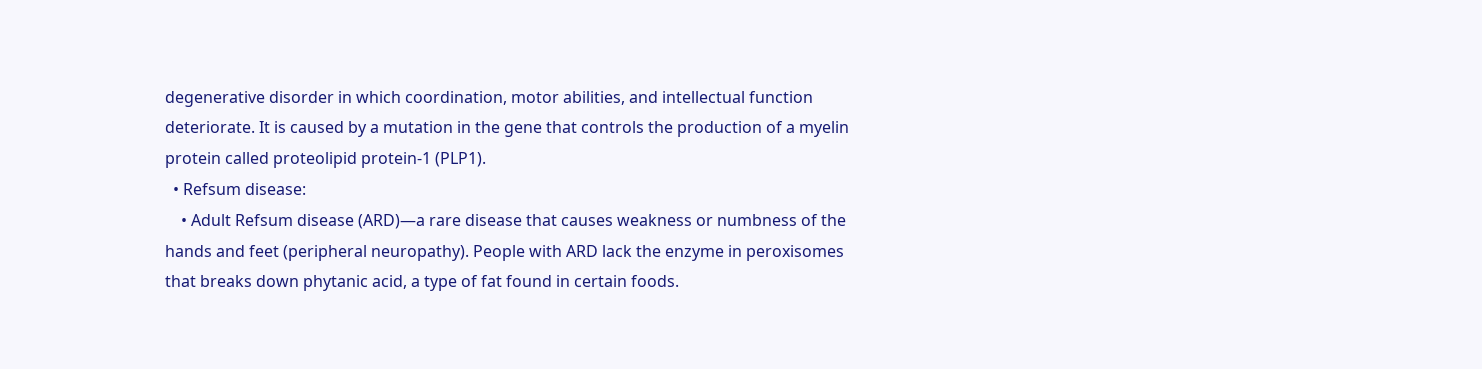degenerative disorder in which coordination, motor abilities, and intellectual function deteriorate. It is caused by a mutation in the gene that controls the production of a myelin protein called proteolipid protein-1 (PLP1).
  • Refsum disease:
    • Adult Refsum disease (ARD)—a rare disease that causes weakness or numbness of the hands and feet (peripheral neuropathy). People with ARD lack the enzyme in peroxisomes that breaks down phytanic acid, a type of fat found in certain foods.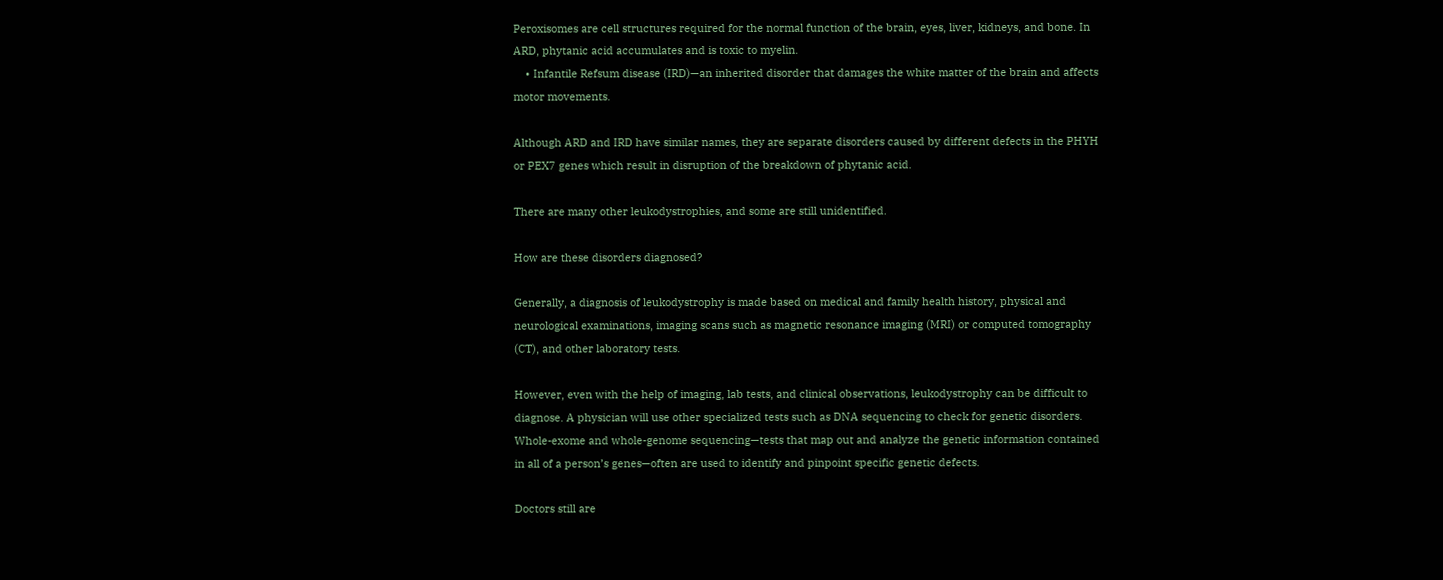Peroxisomes are cell structures required for the normal function of the brain, eyes, liver, kidneys, and bone. In ARD, phytanic acid accumulates and is toxic to myelin.
    • Infantile Refsum disease (IRD)—an inherited disorder that damages the white matter of the brain and affects motor movements.

Although ARD and IRD have similar names, they are separate disorders caused by different defects in the PHYH or PEX7 genes which result in disruption of the breakdown of phytanic acid.

There are many other leukodystrophies, and some are still unidentified.

How are these disorders diagnosed?

Generally, a diagnosis of leukodystrophy is made based on medical and family health history, physical and neurological examinations, imaging scans such as magnetic resonance imaging (MRI) or computed tomography (CT), and other laboratory tests.

However, even with the help of imaging, lab tests, and clinical observations, leukodystrophy can be difficult to diagnose. A physician will use other specialized tests such as DNA sequencing to check for genetic disorders. Whole-exome and whole-genome sequencing—tests that map out and analyze the genetic information contained in all of a person’s genes—often are used to identify and pinpoint specific genetic defects.

Doctors still are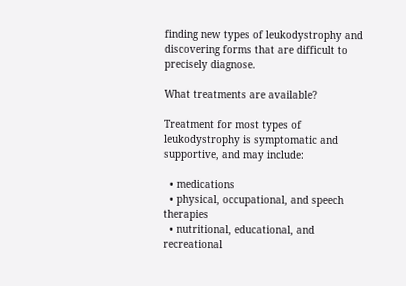finding new types of leukodystrophy and discovering forms that are difficult to precisely diagnose.

What treatments are available?

Treatment for most types of leukodystrophy is symptomatic and supportive, and may include:

  • medications
  • physical, occupational, and speech therapies
  • nutritional, educational, and recreational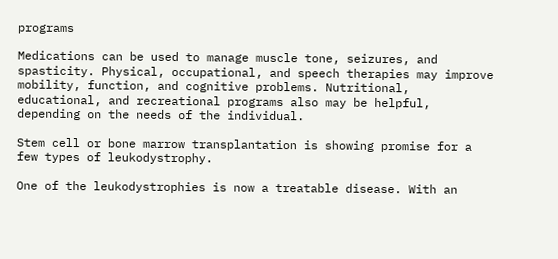programs

Medications can be used to manage muscle tone, seizures, and spasticity. Physical, occupational, and speech therapies may improve mobility, function, and cognitive problems. Nutritional, educational, and recreational programs also may be helpful, depending on the needs of the individual.

Stem cell or bone marrow transplantation is showing promise for a few types of leukodystrophy.

One of the leukodystrophies is now a treatable disease. With an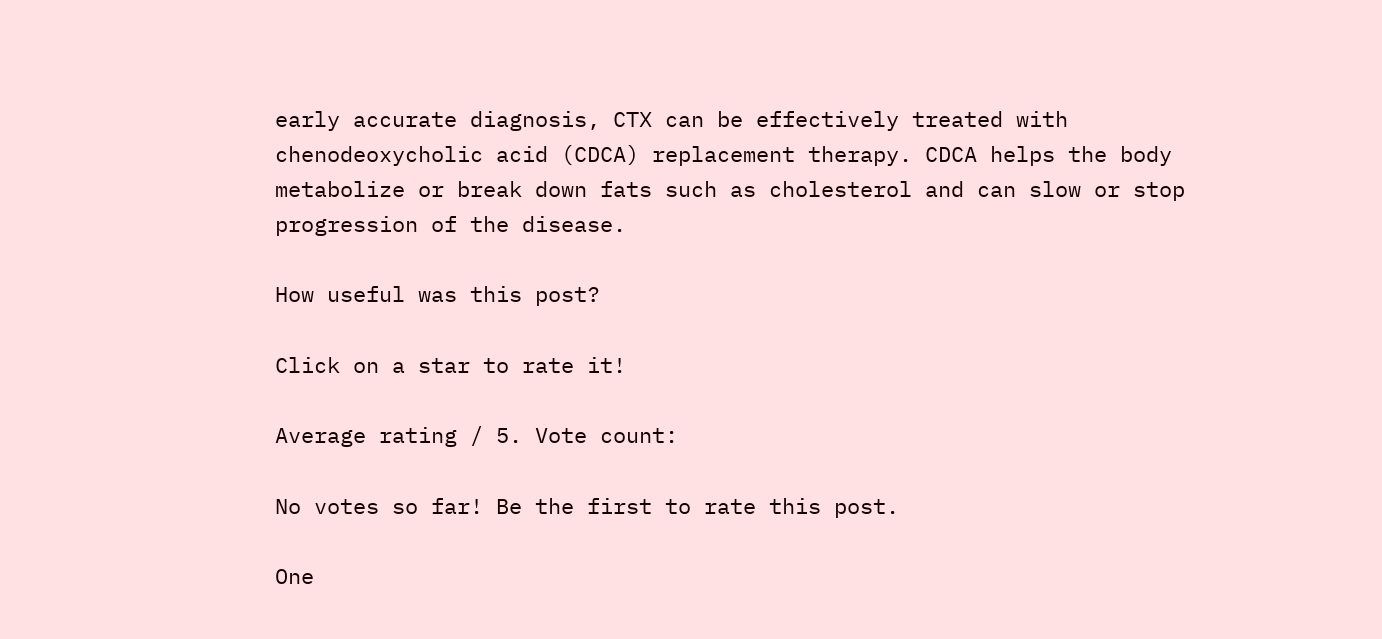early accurate diagnosis, CTX can be effectively treated with chenodeoxycholic acid (CDCA) replacement therapy. CDCA helps the body metabolize or break down fats such as cholesterol and can slow or stop progression of the disease.

How useful was this post?

Click on a star to rate it!

Average rating / 5. Vote count:

No votes so far! Be the first to rate this post.

One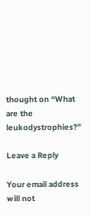thought on “What are the leukodystrophies?”

Leave a Reply

Your email address will not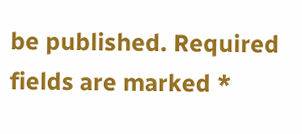be published. Required fields are marked *